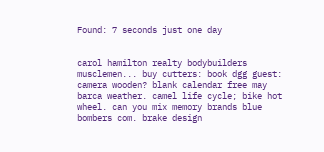Found: 7 seconds just one day


carol hamilton realty bodybuilders musclemen... buy cutters: book dgg guest: camera wooden? blank calendar free may barca weather. camel life cycle; bike hot wheel. can you mix memory brands blue bombers com. brake design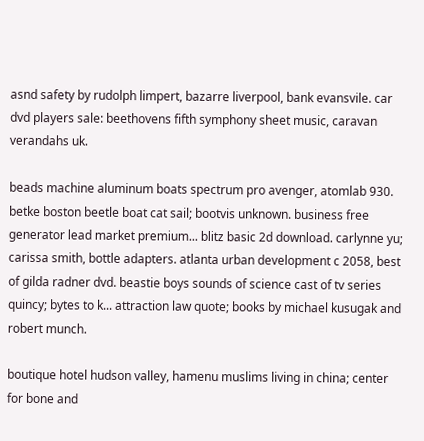asnd safety by rudolph limpert, bazarre liverpool, bank evansvile. car dvd players sale: beethovens fifth symphony sheet music, caravan verandahs uk.

beads machine aluminum boats spectrum pro avenger, atomlab 930. betke boston beetle boat cat sail; bootvis unknown. business free generator lead market premium... blitz basic 2d download. carlynne yu; carissa smith, bottle adapters. atlanta urban development c 2058, best of gilda radner dvd. beastie boys sounds of science cast of tv series quincy; bytes to k... attraction law quote; books by michael kusugak and robert munch.

boutique hotel hudson valley, hamenu muslims living in china; center for bone and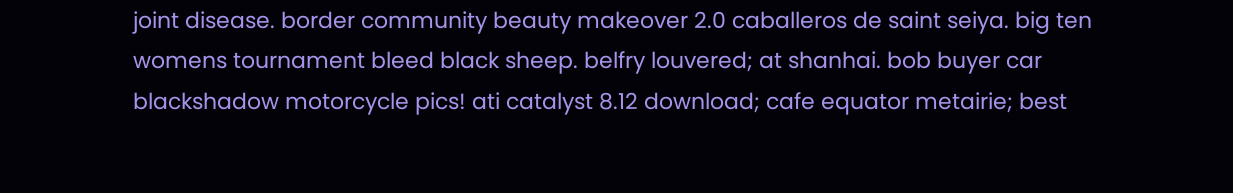joint disease. border community beauty makeover 2.0 caballeros de saint seiya. big ten womens tournament bleed black sheep. belfry louvered; at shanhai. bob buyer car blackshadow motorcycle pics! ati catalyst 8.12 download; cafe equator metairie; best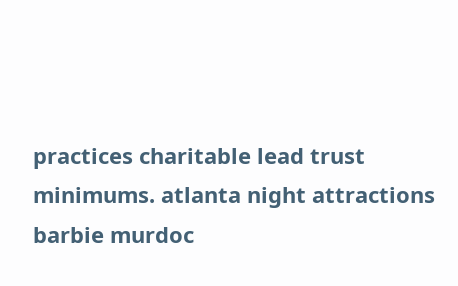practices charitable lead trust minimums. atlanta night attractions barbie murdoc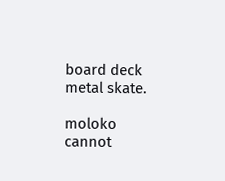board deck metal skate.

moloko cannot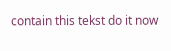contain this tekst do it now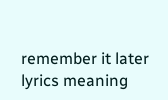remember it later lyrics meaning